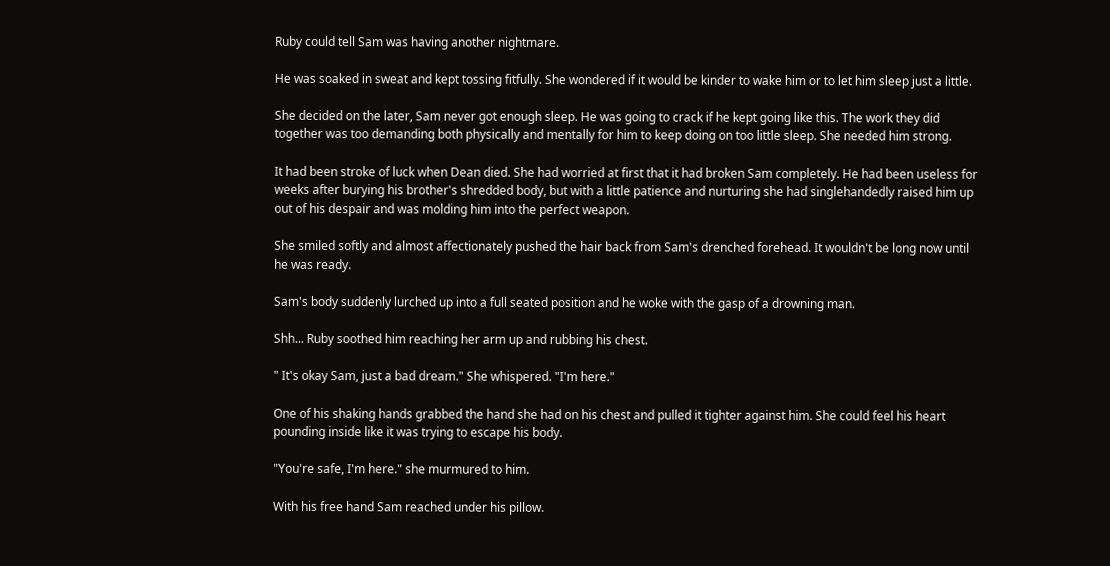Ruby could tell Sam was having another nightmare.

He was soaked in sweat and kept tossing fitfully. She wondered if it would be kinder to wake him or to let him sleep just a little.

She decided on the later, Sam never got enough sleep. He was going to crack if he kept going like this. The work they did together was too demanding both physically and mentally for him to keep doing on too little sleep. She needed him strong.

It had been stroke of luck when Dean died. She had worried at first that it had broken Sam completely. He had been useless for weeks after burying his brother's shredded body, but with a little patience and nurturing she had singlehandedly raised him up out of his despair and was molding him into the perfect weapon.

She smiled softly and almost affectionately pushed the hair back from Sam's drenched forehead. It wouldn't be long now until he was ready.

Sam's body suddenly lurched up into a full seated position and he woke with the gasp of a drowning man.

Shh... Ruby soothed him reaching her arm up and rubbing his chest.

" It's okay Sam, just a bad dream." She whispered. "I'm here."

One of his shaking hands grabbed the hand she had on his chest and pulled it tighter against him. She could feel his heart pounding inside like it was trying to escape his body.

"You're safe, I'm here." she murmured to him.

With his free hand Sam reached under his pillow.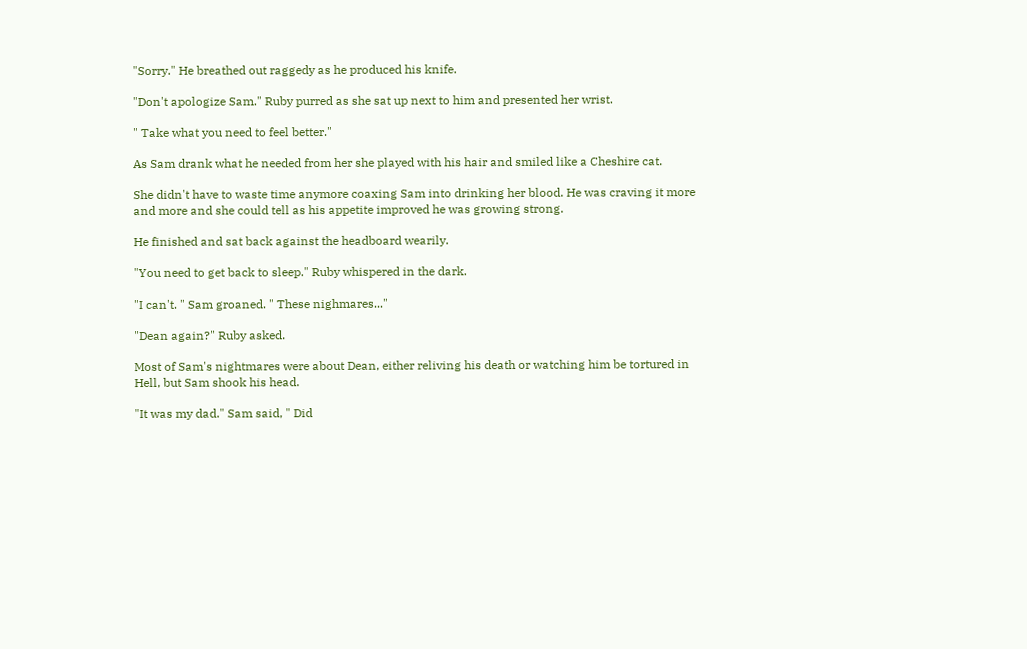"Sorry." He breathed out raggedy as he produced his knife.

"Don't apologize Sam." Ruby purred as she sat up next to him and presented her wrist.

" Take what you need to feel better."

As Sam drank what he needed from her she played with his hair and smiled like a Cheshire cat.

She didn't have to waste time anymore coaxing Sam into drinking her blood. He was craving it more and more and she could tell as his appetite improved he was growing strong.

He finished and sat back against the headboard wearily.

"You need to get back to sleep." Ruby whispered in the dark.

"I can't. " Sam groaned. " These nighmares..."

"Dean again?" Ruby asked.

Most of Sam's nightmares were about Dean, either reliving his death or watching him be tortured in Hell, but Sam shook his head.

"It was my dad." Sam said, " Did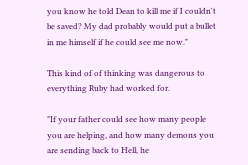you know he told Dean to kill me if I couldn't be saved? My dad probably would put a bullet in me himself if he could see me now."

This kind of of thinking was dangerous to everything Ruby had worked for.

"If your father could see how many people you are helping, and how many demons you are sending back to Hell, he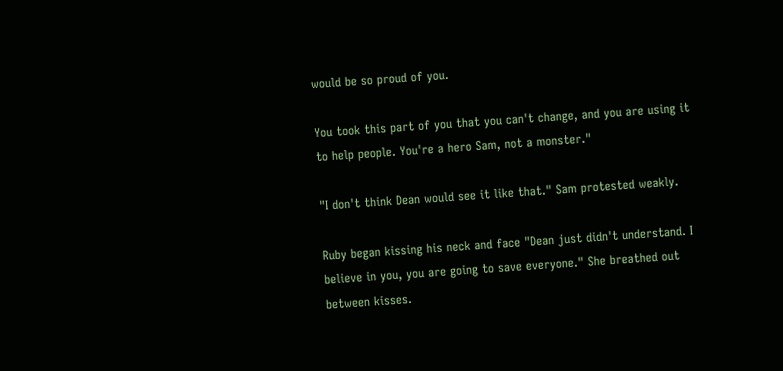would be so proud of you.

You took this part of you that you can't change, and you are using it to help people. You're a hero Sam, not a monster."

"I don't think Dean would see it like that." Sam protested weakly.

Ruby began kissing his neck and face "Dean just didn't understand. I believe in you, you are going to save everyone." She breathed out between kisses.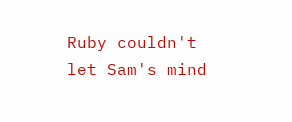Ruby couldn't let Sam's mind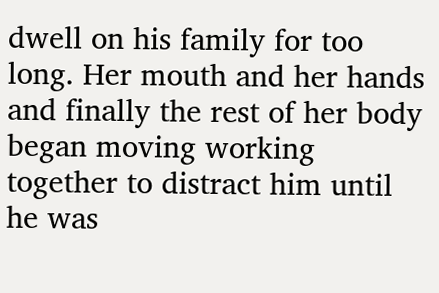dwell on his family for too long. Her mouth and her hands and finally the rest of her body began moving working together to distract him until he was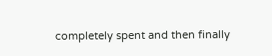completely spent and then finally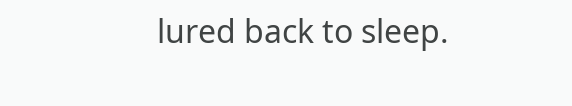lured back to sleep.